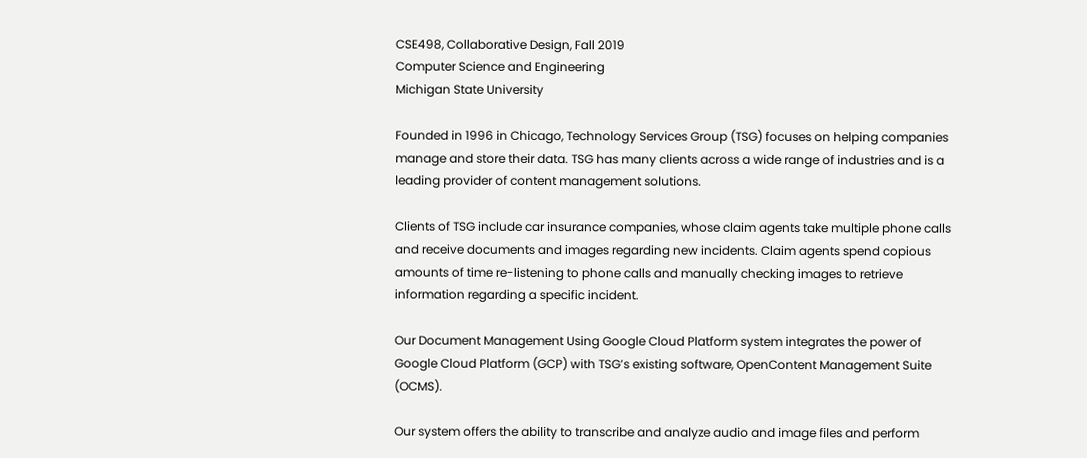CSE498, Collaborative Design, Fall 2019
Computer Science and Engineering
Michigan State University

Founded in 1996 in Chicago, Technology Services Group (TSG) focuses on helping companies manage and store their data. TSG has many clients across a wide range of industries and is a leading provider of content management solutions.

Clients of TSG include car insurance companies, whose claim agents take multiple phone calls and receive documents and images regarding new incidents. Claim agents spend copious amounts of time re-listening to phone calls and manually checking images to retrieve information regarding a specific incident.

Our Document Management Using Google Cloud Platform system integrates the power of Google Cloud Platform (GCP) with TSG’s existing software, OpenContent Management Suite (OCMS).

Our system offers the ability to transcribe and analyze audio and image files and perform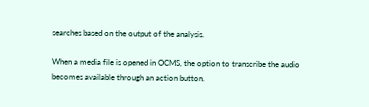searches based on the output of the analysis.

When a media file is opened in OCMS, the option to transcribe the audio becomes available through an action button.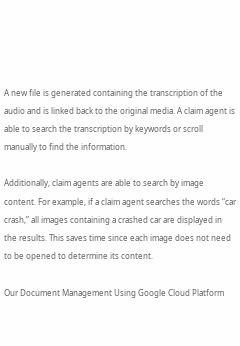A new file is generated containing the transcription of the audio and is linked back to the original media. A claim agent is able to search the transcription by keywords or scroll manually to find the information.

Additionally, claim agents are able to search by image content. For example, if a claim agent searches the words “car crash,” all images containing a crashed car are displayed in the results. This saves time since each image does not need to be opened to determine its content.

Our Document Management Using Google Cloud Platform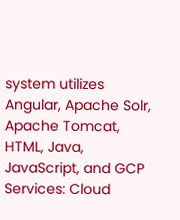system utilizes Angular, Apache Solr, Apache Tomcat, HTML, Java, JavaScript, and GCP Services: Cloud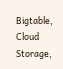Bigtable, Cloud Storage,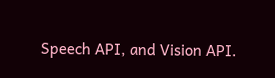Speech API, and Vision API.